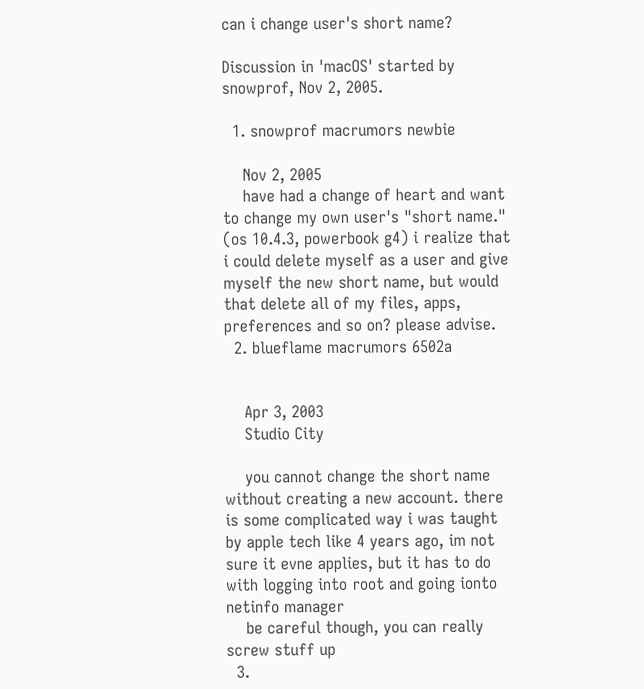can i change user's short name?

Discussion in 'macOS' started by snowprof, Nov 2, 2005.

  1. snowprof macrumors newbie

    Nov 2, 2005
    have had a change of heart and want to change my own user's "short name." (os 10.4.3, powerbook g4) i realize that i could delete myself as a user and give myself the new short name, but would that delete all of my files, apps, preferences and so on? please advise.
  2. blueflame macrumors 6502a


    Apr 3, 2003
    Studio City

    you cannot change the short name without creating a new account. there is some complicated way i was taught by apple tech like 4 years ago, im not sure it evne applies, but it has to do with logging into root and going ionto netinfo manager
    be careful though, you can really screw stuff up
  3.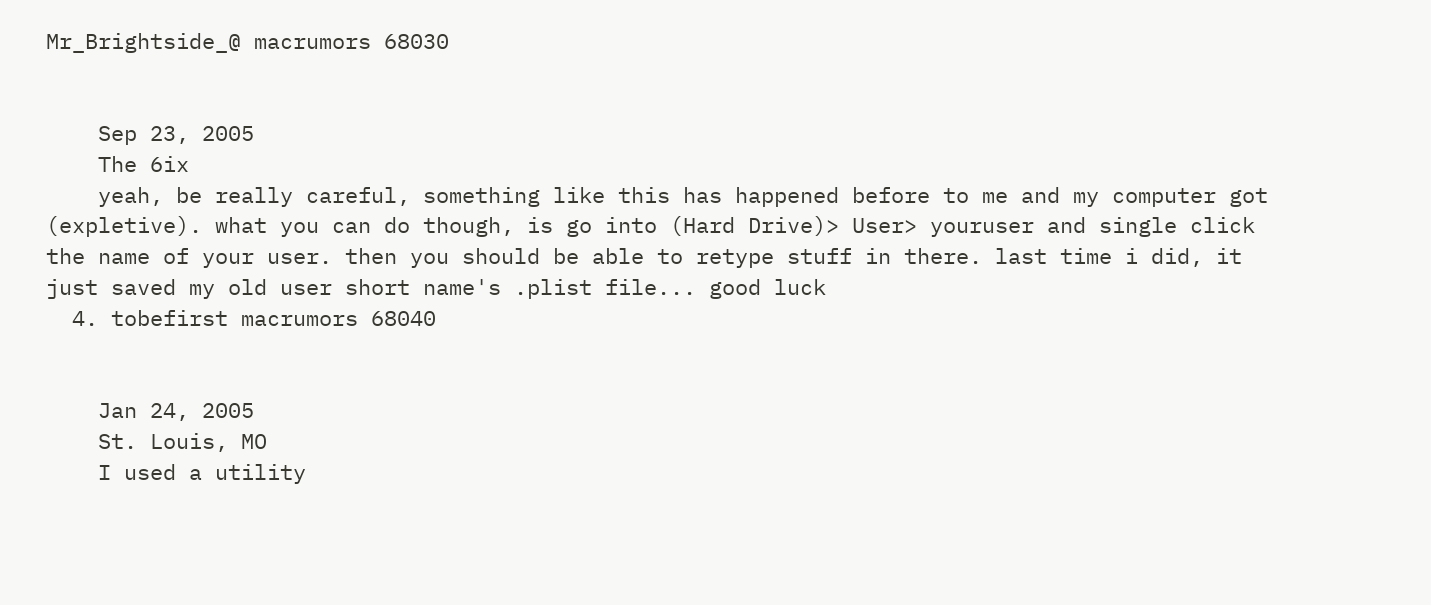Mr_Brightside_@ macrumors 68030


    Sep 23, 2005
    The 6ix
    yeah, be really careful, something like this has happened before to me and my computer got (expletive). what you can do though, is go into (Hard Drive)> User> youruser and single click the name of your user. then you should be able to retype stuff in there. last time i did, it just saved my old user short name's .plist file... good luck
  4. tobefirst macrumors 68040


    Jan 24, 2005
    St. Louis, MO
    I used a utility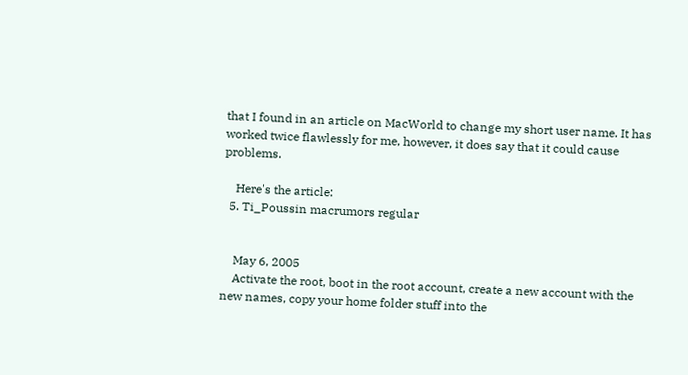that I found in an article on MacWorld to change my short user name. It has worked twice flawlessly for me, however, it does say that it could cause problems.

    Here's the article:
  5. Ti_Poussin macrumors regular


    May 6, 2005
    Activate the root, boot in the root account, create a new account with the new names, copy your home folder stuff into the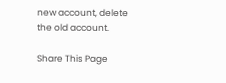new account, delete the old account.

Share This Page